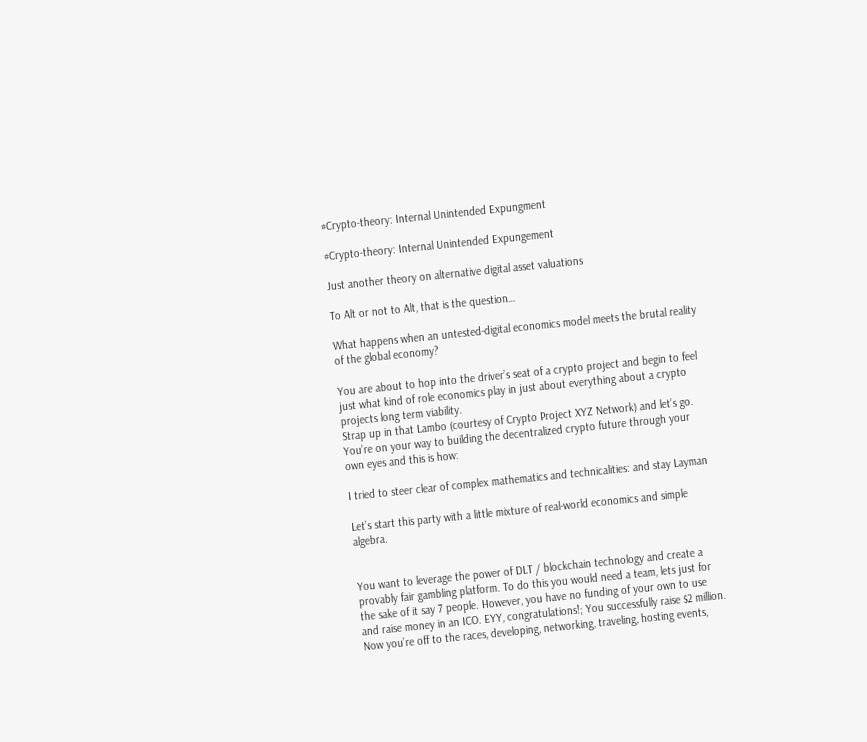#Crypto-theory: Internal Unintended Expungment

#Crypto-theory: Internal Unintended Expungement

Just another theory on alternative digital asset valuations

To Alt or not to Alt, that is the question…

What happens when an untested-digital economics model meets the brutal reality of the global economy?

You are about to hop into the driver’s seat of a crypto project and begin to feel just what kind of role economics play in just about everything about a crypto projects long term viability.
Strap up in that Lambo (courtesy of Crypto Project XYZ Network) and let’s go. You’re on your way to building the decentralized crypto future through your own eyes and this is how:

I tried to steer clear of complex mathematics and technicalities: and stay Layman

Let’s start this party with a little mixture of real-world economics and simple algebra.


You want to leverage the power of DLT / blockchain technology and create a provably fair gambling platform. To do this you would need a team, lets just for the sake of it say 7 people. However, you have no funding of your own to use and raise money in an ICO. EYY, congratulations!; You successfully raise $2 million. Now you’re off to the races, developing, networking, traveling, hosting events,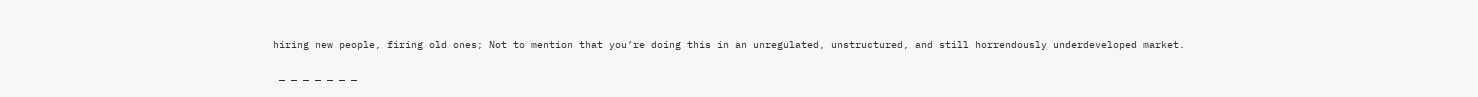hiring new people, firing old ones; Not to mention that you’re doing this in an unregulated, unstructured, and still horrendously underdeveloped market.

 — — — — — — —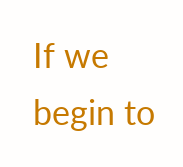If we begin to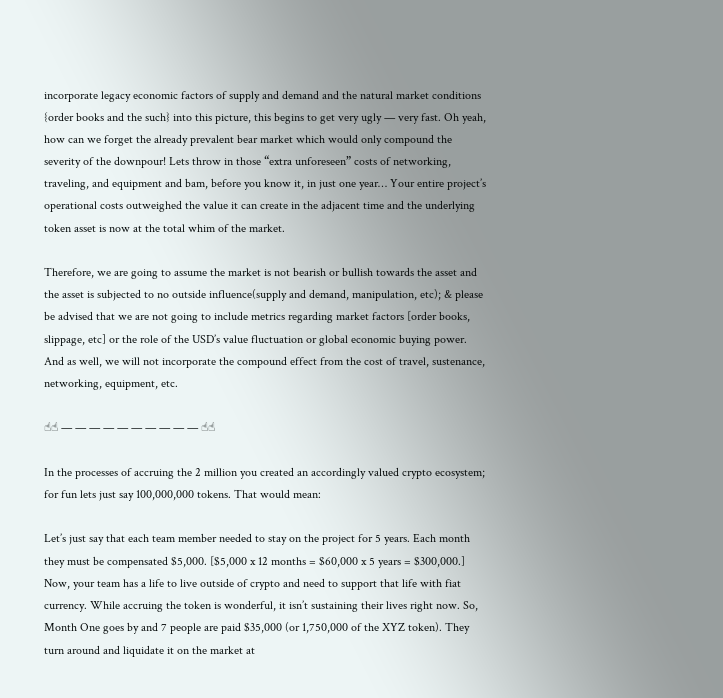incorporate legacy economic factors of supply and demand and the natural market conditions {order books and the such} into this picture, this begins to get very ugly — very fast. Oh yeah, how can we forget the already prevalent bear market which would only compound the severity of the downpour! Lets throw in those “extra unforeseen” costs of networking, traveling, and equipment and bam, before you know it, in just one year… Your entire project’s operational costs outweighed the value it can create in the adjacent time and the underlying token asset is now at the total whim of the market.

Therefore, we are going to assume the market is not bearish or bullish towards the asset and the asset is subjected to no outside influence(supply and demand, manipulation, etc); & please be advised that we are not going to include metrics regarding market factors [order books, slippage, etc] or the role of the USD’s value fluctuation or global economic buying power. And as well, we will not incorporate the compound effect from the cost of travel, sustenance, networking, equipment, etc.

☝☝ — — — — — — — — — — ☝☝

In the processes of accruing the 2 million you created an accordingly valued crypto ecosystem; for fun lets just say 100,000,000 tokens. That would mean:

Let’s just say that each team member needed to stay on the project for 5 years. Each month they must be compensated $5,000. [$5,000 x 12 months = $60,000 x 5 years = $300,000.] Now, your team has a life to live outside of crypto and need to support that life with fiat currency. While accruing the token is wonderful, it isn’t sustaining their lives right now. So, Month One goes by and 7 people are paid $35,000 (or 1,750,000 of the XYZ token). They turn around and liquidate it on the market at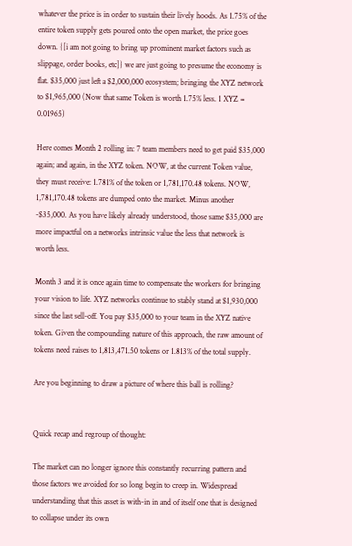whatever the price is in order to sustain their lively hoods. As 1.75% of the entire token supply gets poured onto the open market, the price goes down. {[i am not going to bring up prominent market factors such as slippage, order books, etc]} we are just going to presume the economy is flat. $35,000 just left a $2,000,000 ecosystem; bringing the XYZ network to $1,965,000 (Now that same Token is worth 1.75% less. 1 XYZ = 0.01965)

Here comes Month 2 rolling in: 7 team members need to get paid $35,000 again; and again, in the XYZ token. NOW, at the current Token value, they must receive: 1.781% of the token or 1,781,170.48 tokens. NOW, 1,781,170.48 tokens are dumped onto the market. Minus another -$35,000. As you have likely already understood, those same $35,000 are more impactful on a networks intrinsic value the less that network is worth less.

Month 3 and it is once again time to compensate the workers for bringing your vision to life. XYZ networks continue to stably stand at $1,930,000 since the last sell-off. You pay $35,000 to your team in the XYZ native token. Given the compounding nature of this approach, the raw amount of tokens need raises to 1,813,471.50 tokens or 1.813% of the total supply.

Are you beginning to draw a picture of where this ball is rolling?


Quick recap and regroup of thought:

The market can no longer ignore this constantly recurring pattern and those factors we avoided for so long begin to creep in. Widespread understanding that this asset is with-in in and of itself one that is designed to collapse under its own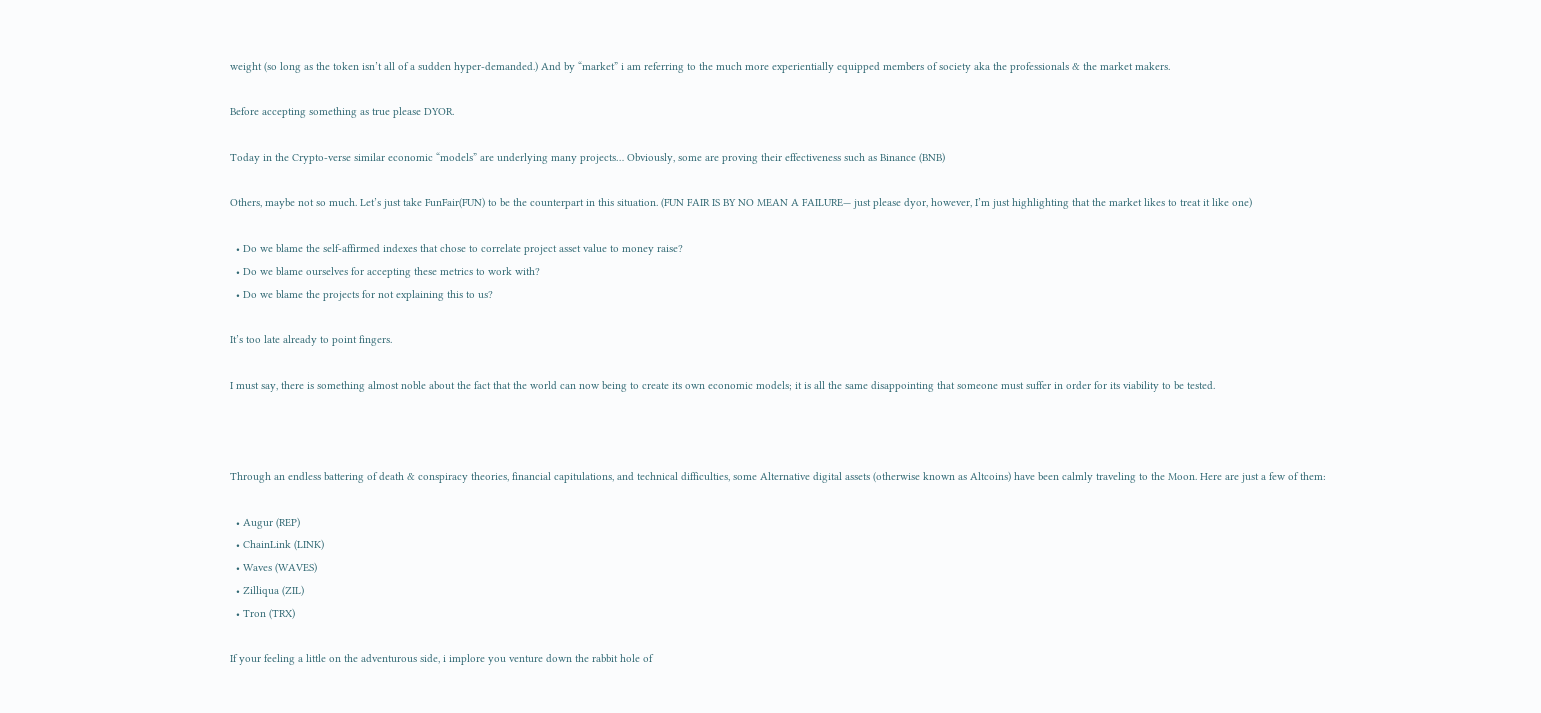weight (so long as the token isn’t all of a sudden hyper-demanded.) And by “market” i am referring to the much more experientially equipped members of society aka the professionals & the market makers.

Before accepting something as true please DYOR.

Today in the Crypto-verse similar economic “models” are underlying many projects… Obviously, some are proving their effectiveness such as Binance (BNB)

Others, maybe not so much. Let’s just take FunFair(FUN) to be the counterpart in this situation. (FUN FAIR IS BY NO MEAN A FAILURE— just please dyor, however, I’m just highlighting that the market likes to treat it like one)

  • Do we blame the self-affirmed indexes that chose to correlate project asset value to money raise?
  • Do we blame ourselves for accepting these metrics to work with?
  • Do we blame the projects for not explaining this to us?

It’s too late already to point fingers.

I must say, there is something almost noble about the fact that the world can now being to create its own economic models; it is all the same disappointing that someone must suffer in order for its viability to be tested.



Through an endless battering of death & conspiracy theories, financial capitulations, and technical difficulties, some Alternative digital assets (otherwise known as Altcoins) have been calmly traveling to the Moon. Here are just a few of them:

  • Augur (REP)
  • ChainLink (LINK)
  • Waves (WAVES)
  • Zilliqua (ZIL)
  • Tron (TRX)

If your feeling a little on the adventurous side, i implore you venture down the rabbit hole of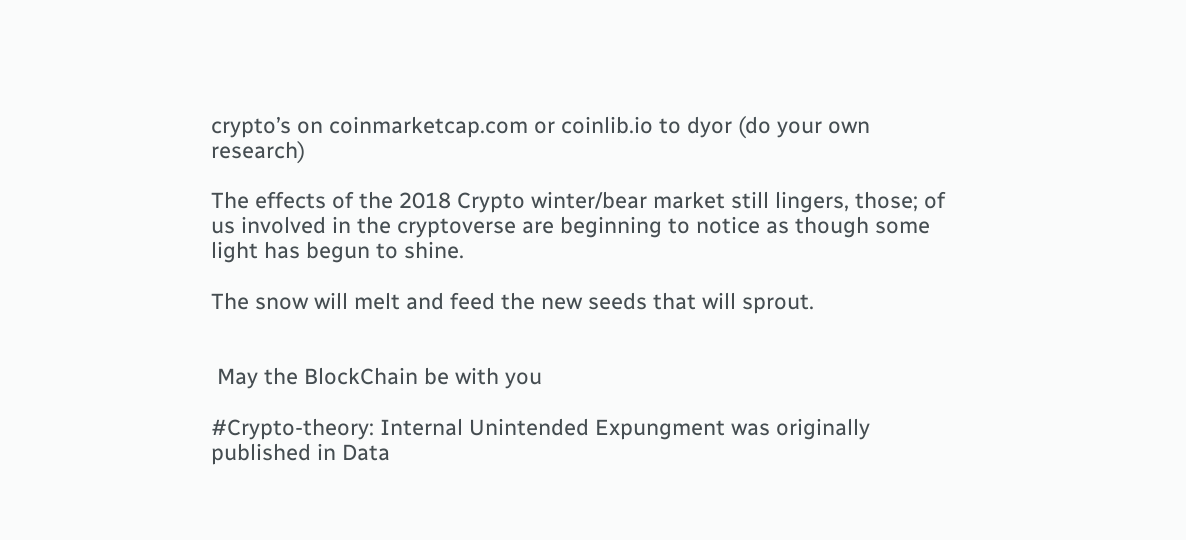crypto’s on coinmarketcap.com or coinlib.io to dyor (do your own research)

The effects of the 2018 Crypto winter/bear market still lingers, those; of us involved in the cryptoverse are beginning to notice as though some light has begun to shine.

The snow will melt and feed the new seeds that will sprout.


 May the BlockChain be with you

#Crypto-theory: Internal Unintended Expungment was originally published in Data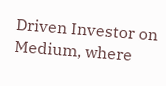Driven Investor on Medium, where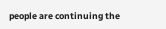people are continuing the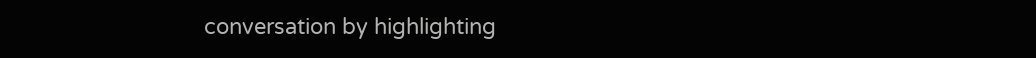conversation by highlighting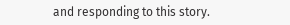and responding to this story.